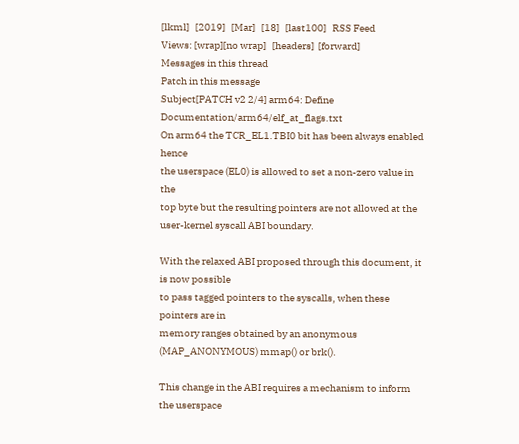[lkml]   [2019]   [Mar]   [18]   [last100]   RSS Feed
Views: [wrap][no wrap]   [headers]  [forward]
Messages in this thread
Patch in this message
Subject[PATCH v2 2/4] arm64: Define Documentation/arm64/elf_at_flags.txt
On arm64 the TCR_EL1.TBI0 bit has been always enabled hence
the userspace (EL0) is allowed to set a non-zero value in the
top byte but the resulting pointers are not allowed at the
user-kernel syscall ABI boundary.

With the relaxed ABI proposed through this document, it is now possible
to pass tagged pointers to the syscalls, when these pointers are in
memory ranges obtained by an anonymous (MAP_ANONYMOUS) mmap() or brk().

This change in the ABI requires a mechanism to inform the userspace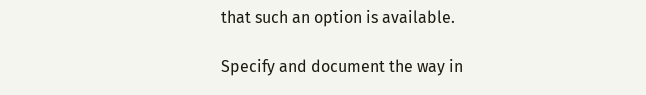that such an option is available.

Specify and document the way in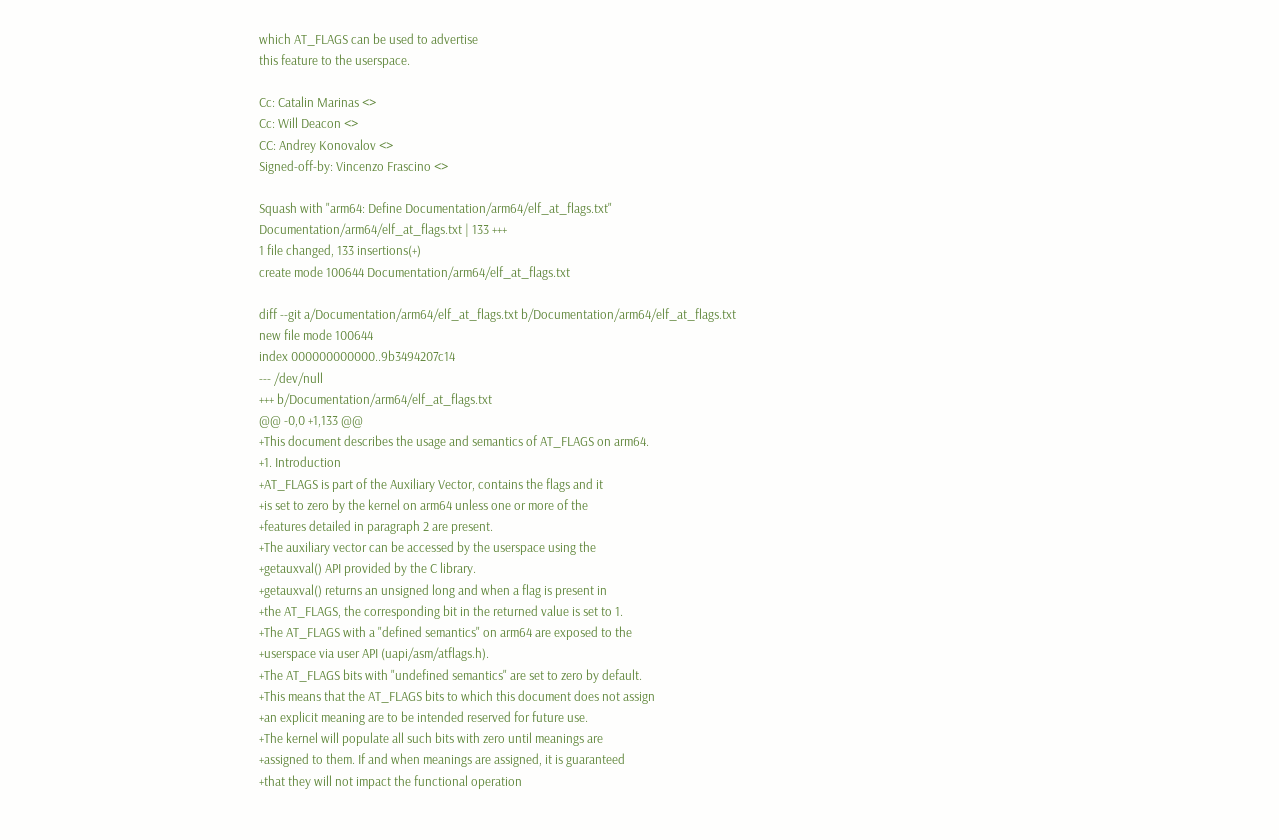which AT_FLAGS can be used to advertise
this feature to the userspace.

Cc: Catalin Marinas <>
Cc: Will Deacon <>
CC: Andrey Konovalov <>
Signed-off-by: Vincenzo Frascino <>

Squash with "arm64: Define Documentation/arm64/elf_at_flags.txt"
Documentation/arm64/elf_at_flags.txt | 133 +++
1 file changed, 133 insertions(+)
create mode 100644 Documentation/arm64/elf_at_flags.txt

diff --git a/Documentation/arm64/elf_at_flags.txt b/Documentation/arm64/elf_at_flags.txt
new file mode 100644
index 000000000000..9b3494207c14
--- /dev/null
+++ b/Documentation/arm64/elf_at_flags.txt
@@ -0,0 +1,133 @@
+This document describes the usage and semantics of AT_FLAGS on arm64.
+1. Introduction
+AT_FLAGS is part of the Auxiliary Vector, contains the flags and it
+is set to zero by the kernel on arm64 unless one or more of the
+features detailed in paragraph 2 are present.
+The auxiliary vector can be accessed by the userspace using the
+getauxval() API provided by the C library.
+getauxval() returns an unsigned long and when a flag is present in
+the AT_FLAGS, the corresponding bit in the returned value is set to 1.
+The AT_FLAGS with a "defined semantics" on arm64 are exposed to the
+userspace via user API (uapi/asm/atflags.h).
+The AT_FLAGS bits with "undefined semantics" are set to zero by default.
+This means that the AT_FLAGS bits to which this document does not assign
+an explicit meaning are to be intended reserved for future use.
+The kernel will populate all such bits with zero until meanings are
+assigned to them. If and when meanings are assigned, it is guaranteed
+that they will not impact the functional operation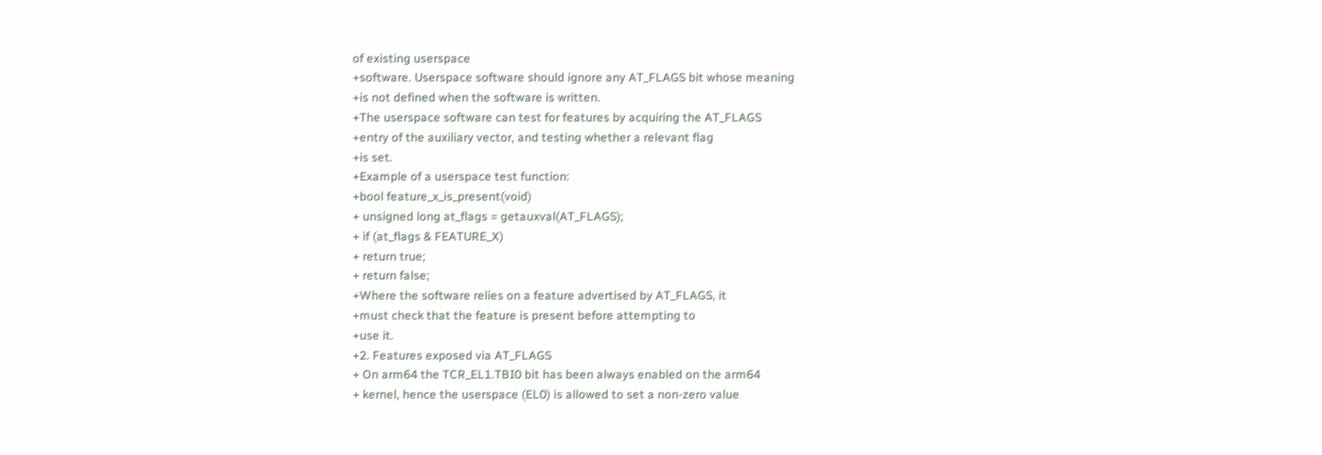of existing userspace
+software. Userspace software should ignore any AT_FLAGS bit whose meaning
+is not defined when the software is written.
+The userspace software can test for features by acquiring the AT_FLAGS
+entry of the auxiliary vector, and testing whether a relevant flag
+is set.
+Example of a userspace test function:
+bool feature_x_is_present(void)
+ unsigned long at_flags = getauxval(AT_FLAGS);
+ if (at_flags & FEATURE_X)
+ return true;
+ return false;
+Where the software relies on a feature advertised by AT_FLAGS, it
+must check that the feature is present before attempting to
+use it.
+2. Features exposed via AT_FLAGS
+ On arm64 the TCR_EL1.TBI0 bit has been always enabled on the arm64
+ kernel, hence the userspace (EL0) is allowed to set a non-zero value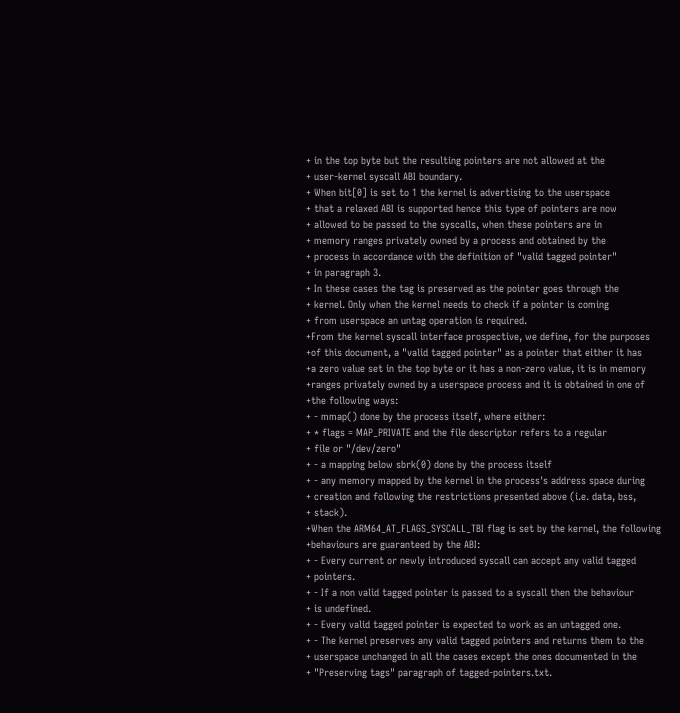+ in the top byte but the resulting pointers are not allowed at the
+ user-kernel syscall ABI boundary.
+ When bit[0] is set to 1 the kernel is advertising to the userspace
+ that a relaxed ABI is supported hence this type of pointers are now
+ allowed to be passed to the syscalls, when these pointers are in
+ memory ranges privately owned by a process and obtained by the
+ process in accordance with the definition of "valid tagged pointer"
+ in paragraph 3.
+ In these cases the tag is preserved as the pointer goes through the
+ kernel. Only when the kernel needs to check if a pointer is coming
+ from userspace an untag operation is required.
+From the kernel syscall interface prospective, we define, for the purposes
+of this document, a "valid tagged pointer" as a pointer that either it has
+a zero value set in the top byte or it has a non-zero value, it is in memory
+ranges privately owned by a userspace process and it is obtained in one of
+the following ways:
+ - mmap() done by the process itself, where either:
+ * flags = MAP_PRIVATE and the file descriptor refers to a regular
+ file or "/dev/zero"
+ - a mapping below sbrk(0) done by the process itself
+ - any memory mapped by the kernel in the process's address space during
+ creation and following the restrictions presented above (i.e. data, bss,
+ stack).
+When the ARM64_AT_FLAGS_SYSCALL_TBI flag is set by the kernel, the following
+behaviours are guaranteed by the ABI:
+ - Every current or newly introduced syscall can accept any valid tagged
+ pointers.
+ - If a non valid tagged pointer is passed to a syscall then the behaviour
+ is undefined.
+ - Every valid tagged pointer is expected to work as an untagged one.
+ - The kernel preserves any valid tagged pointers and returns them to the
+ userspace unchanged in all the cases except the ones documented in the
+ "Preserving tags" paragraph of tagged-pointers.txt.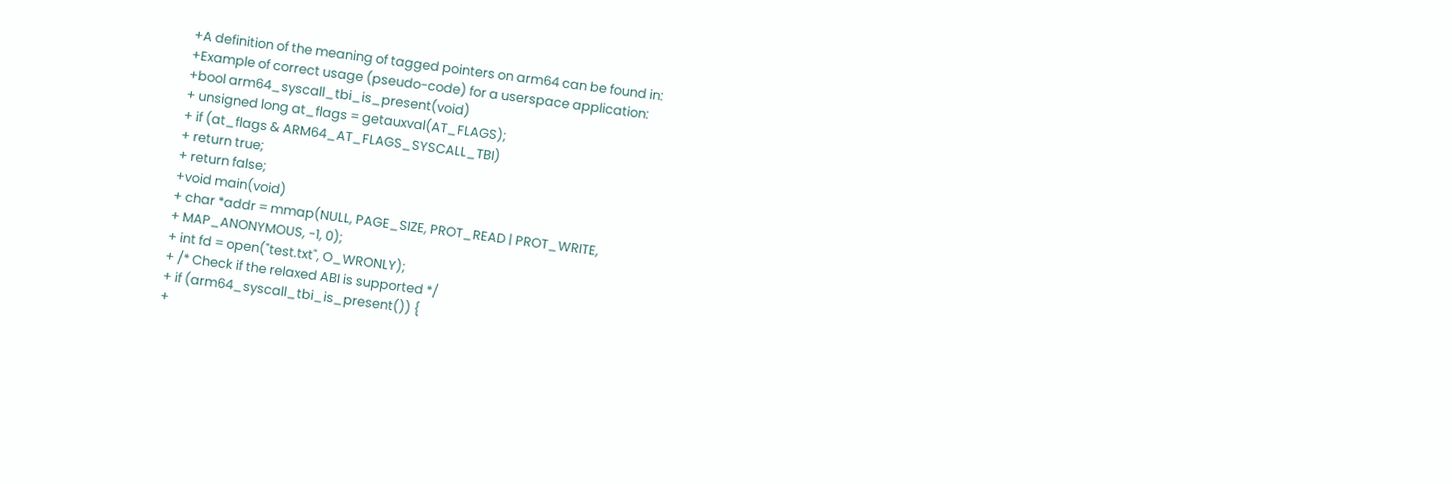+A definition of the meaning of tagged pointers on arm64 can be found in:
+Example of correct usage (pseudo-code) for a userspace application:
+bool arm64_syscall_tbi_is_present(void)
+ unsigned long at_flags = getauxval(AT_FLAGS);
+ if (at_flags & ARM64_AT_FLAGS_SYSCALL_TBI)
+ return true;
+ return false;
+void main(void)
+ char *addr = mmap(NULL, PAGE_SIZE, PROT_READ | PROT_WRITE,
+ MAP_ANONYMOUS, -1, 0);
+ int fd = open("test.txt", O_WRONLY);
+ /* Check if the relaxed ABI is supported */
+ if (arm64_syscall_tbi_is_present()) {
+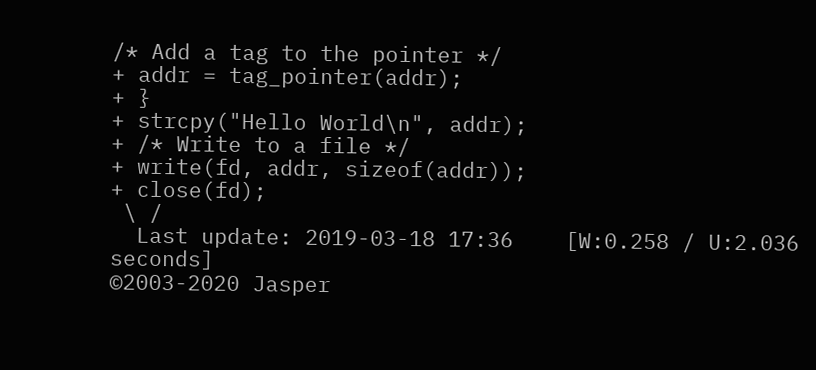/* Add a tag to the pointer */
+ addr = tag_pointer(addr);
+ }
+ strcpy("Hello World\n", addr);
+ /* Write to a file */
+ write(fd, addr, sizeof(addr));
+ close(fd);
 \ /
  Last update: 2019-03-18 17:36    [W:0.258 / U:2.036 seconds]
©2003-2020 Jasper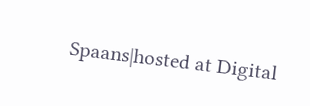Spaans|hosted at Digital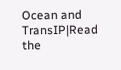Ocean and TransIP|Read the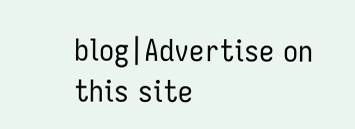blog|Advertise on this site